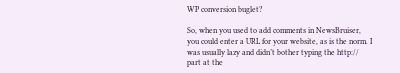WP conversion buglet?

So, when you used to add comments in NewsBruiser, you could enter a URL for your website, as is the norm. I was usually lazy and didn’t bother typing the http:// part at the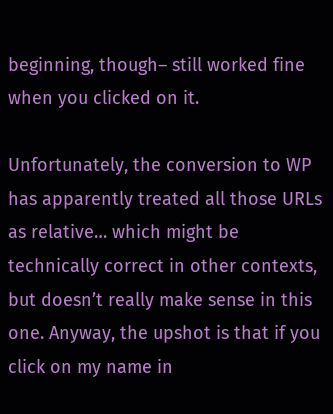beginning, though– still worked fine when you clicked on it.

Unfortunately, the conversion to WP has apparently treated all those URLs as relative… which might be technically correct in other contexts, but doesn’t really make sense in this one. Anyway, the upshot is that if you click on my name in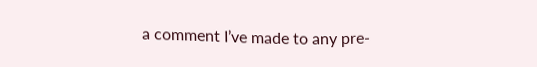a comment I’ve made to any pre-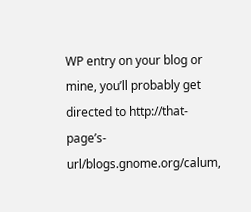WP entry on your blog or mine, you’ll probably get directed to http://that-page’s-url/blogs.gnome.org/calum,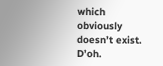which obviously doesn’t exist. D’oh.